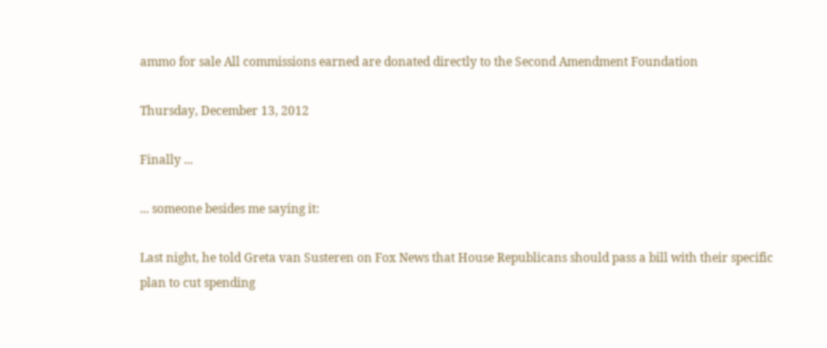ammo for sale All commissions earned are donated directly to the Second Amendment Foundation

Thursday, December 13, 2012

Finally ...

... someone besides me saying it:

Last night, he told Greta van Susteren on Fox News that House Republicans should pass a bill with their specific plan to cut spending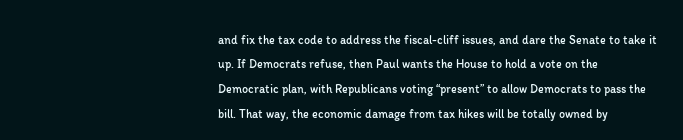and fix the tax code to address the fiscal-cliff issues, and dare the Senate to take it up. If Democrats refuse, then Paul wants the House to hold a vote on the Democratic plan, with Republicans voting “present” to allow Democrats to pass the bill. That way, the economic damage from tax hikes will be totally owned by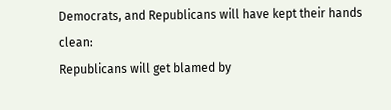Democrats, and Republicans will have kept their hands clean:
Republicans will get blamed by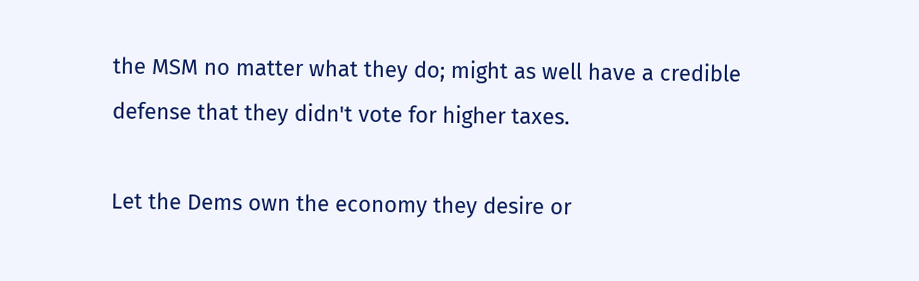the MSM no matter what they do; might as well have a credible defense that they didn't vote for higher taxes.

Let the Dems own the economy they desire or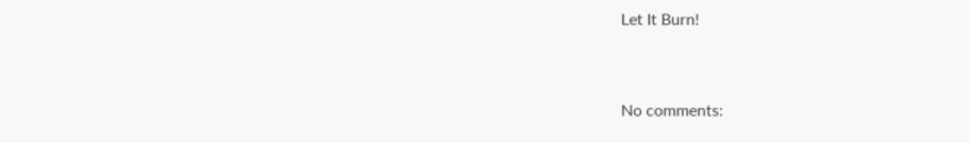Let It Burn!


No comments: